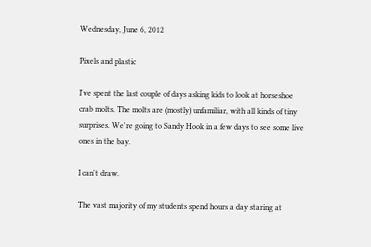Wednesday, June 6, 2012

Pixels and plastic

I've spent the last couple of days asking kids to look at horseshoe crab molts. The molts are (mostly) unfamiliar, with all kinds of tiny surprises. We're going to Sandy Hook in a few days to see some live ones in the bay.

I can't draw.

The vast majority of my students spend hours a day staring at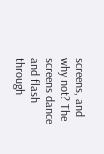screens, and why not? The screens dance and flash through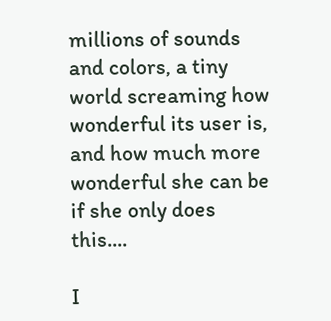millions of sounds and colors, a tiny world screaming how wonderful its user is, and how much more wonderful she can be if she only does this....

I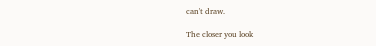can't draw.

The closer you look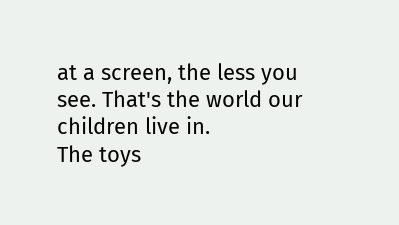at a screen, the less you see. That's the world our children live in.
The toys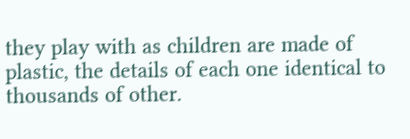they play with as children are made of plastic, the details of each one identical to thousands of other.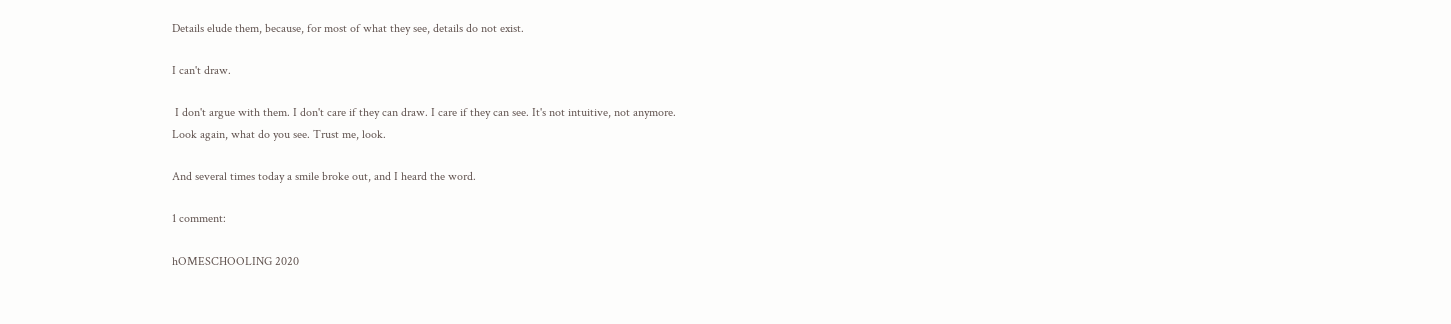Details elude them, because, for most of what they see, details do not exist.

I can't draw.

 I don't argue with them. I don't care if they can draw. I care if they can see. It's not intuitive, not anymore.
Look again, what do you see. Trust me, look.

And several times today a smile broke out, and I heard the word.

1 comment:

hOMESCHOOLING 2020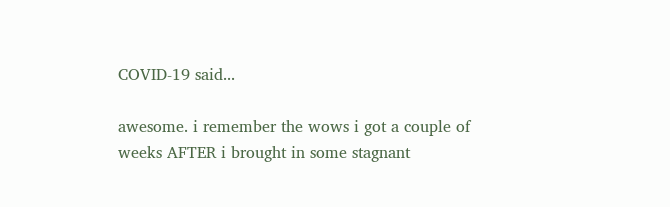COVID-19 said...

awesome. i remember the wows i got a couple of weeks AFTER i brought in some stagnant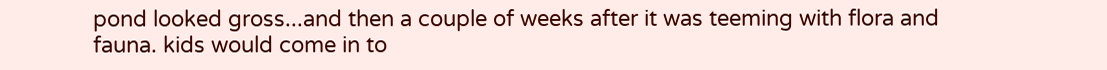pond looked gross...and then a couple of weeks after it was teeming with flora and fauna. kids would come in to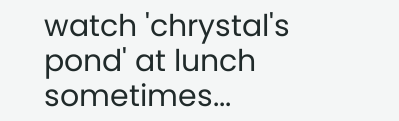watch 'chrystal's pond' at lunch sometimes...